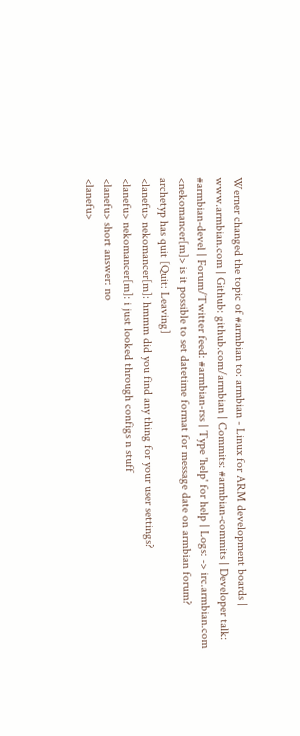Werner changed the topic of #armbian to: armbian - Linux for ARM development boards | www.armbian.com | Github: github.com/armbian | Commits: #armbian-commits | Developer talk: #armbian-devel | Forum/Twitter feed: #armbian-rss | Type 'help' for help | Logs: -> irc.armbian.com
<nekomancer[m]> is it possible to set datetime format for message date on armbian forum?
archetyp has quit [Quit: Leaving]
<lanefu> nekomancer[m]: hmmm did you find any thing for your user settings?
<lanefu> nekomancer[m]: i just looked through configs n stuff
<lanefu> short answer: no
<lanefu>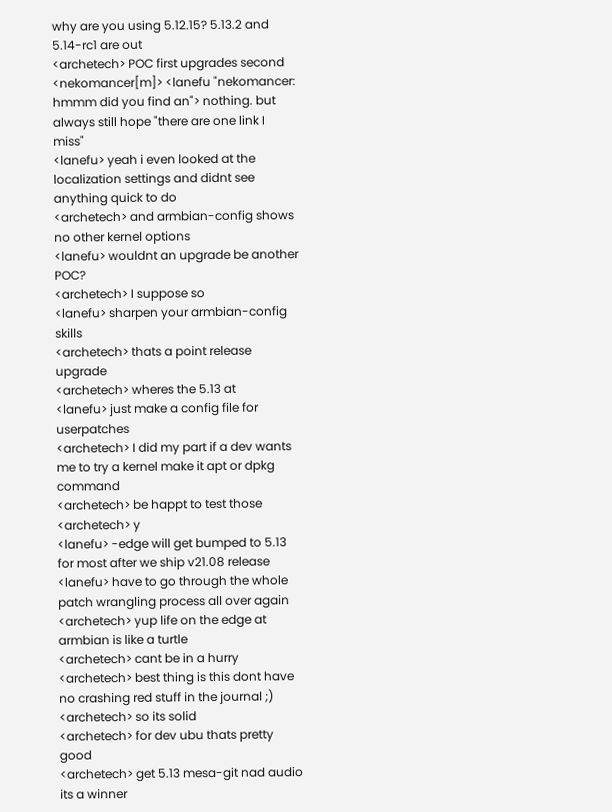why are you using 5.12.15? 5.13.2 and 5.14-rc1 are out
<archetech> POC first upgrades second
<nekomancer[m]> <lanefu "nekomancer: hmmm did you find an"> nothing. but always still hope "there are one link I miss"
<lanefu> yeah i even looked at the localization settings and didnt see anything quick to do
<archetech> and armbian-config shows no other kernel options
<lanefu> wouldnt an upgrade be another POC?
<archetech> I suppose so
<lanefu> sharpen your armbian-config skills
<archetech> thats a point release upgrade
<archetech> wheres the 5.13 at
<lanefu> just make a config file for userpatches
<archetech> I did my part if a dev wants me to try a kernel make it apt or dpkg command
<archetech> be happt to test those
<archetech> y
<lanefu> -edge will get bumped to 5.13 for most after we ship v21.08 release
<lanefu> have to go through the whole patch wrangling process all over again
<archetech> yup life on the edge at armbian is like a turtle
<archetech> cant be in a hurry
<archetech> best thing is this dont have no crashing red stuff in the journal ;)
<archetech> so its solid
<archetech> for dev ubu thats pretty good
<archetech> get 5.13 mesa-git nad audio its a winner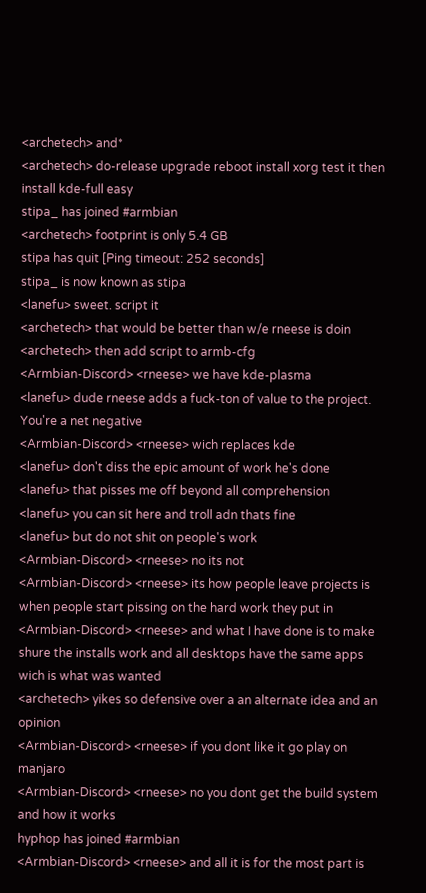<archetech> and*
<archetech> do-release upgrade reboot install xorg test it then install kde-full easy
stipa_ has joined #armbian
<archetech> footprint is only 5.4 GB
stipa has quit [Ping timeout: 252 seconds]
stipa_ is now known as stipa
<lanefu> sweet. script it
<archetech> that would be better than w/e rneese is doin
<archetech> then add script to armb-cfg
<Armbian-Discord> <rneese> we have kde-plasma
<lanefu> dude rneese adds a fuck-ton of value to the project. You're a net negative
<Armbian-Discord> <rneese> wich replaces kde
<lanefu> don't diss the epic amount of work he's done
<lanefu> that pisses me off beyond all comprehension
<lanefu> you can sit here and troll adn thats fine
<lanefu> but do not shit on people's work
<Armbian-Discord> <rneese> no its not
<Armbian-Discord> <rneese> its how people leave projects is when people start pissing on the hard work they put in
<Armbian-Discord> <rneese> and what I have done is to make shure the installs work and all desktops have the same apps wich is what was wanted
<archetech> yikes so defensive over a an alternate idea and an opinion
<Armbian-Discord> <rneese> if you dont like it go play on manjaro
<Armbian-Discord> <rneese> no you dont get the build system and how it works
hyphop has joined #armbian
<Armbian-Discord> <rneese> and all it is for the most part is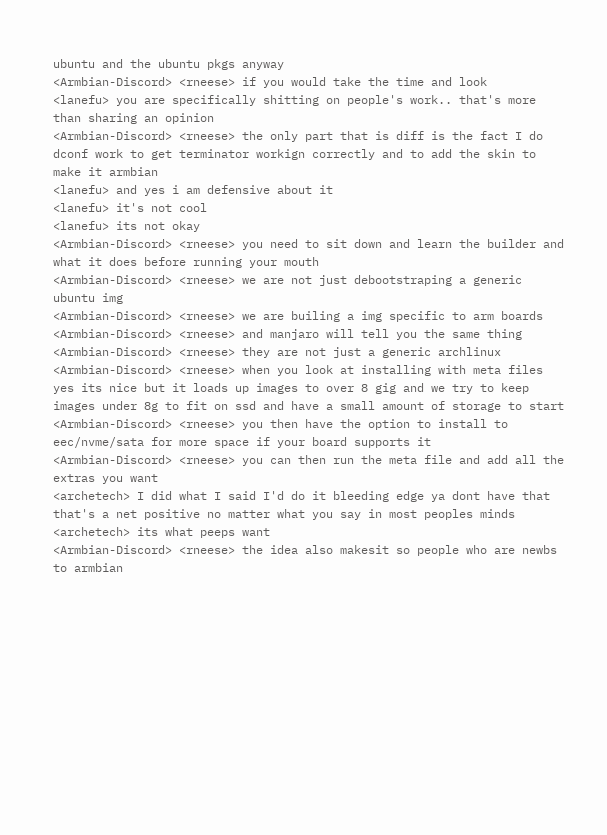ubuntu and the ubuntu pkgs anyway
<Armbian-Discord> <rneese> if you would take the time and look
<lanefu> you are specifically shitting on people's work.. that's more than sharing an opinion
<Armbian-Discord> <rneese> the only part that is diff is the fact I do dconf work to get terminator workign correctly and to add the skin to make it armbian
<lanefu> and yes i am defensive about it
<lanefu> it's not cool
<lanefu> its not okay
<Armbian-Discord> <rneese> you need to sit down and learn the builder and what it does before running your mouth
<Armbian-Discord> <rneese> we are not just debootstraping a generic ubuntu img
<Armbian-Discord> <rneese> we are builing a img specific to arm boards
<Armbian-Discord> <rneese> and manjaro will tell you the same thing
<Armbian-Discord> <rneese> they are not just a generic archlinux
<Armbian-Discord> <rneese> when you look at installing with meta files yes its nice but it loads up images to over 8 gig and we try to keep images under 8g to fit on ssd and have a small amount of storage to start
<Armbian-Discord> <rneese> you then have the option to install to eec/nvme/sata for more space if your board supports it
<Armbian-Discord> <rneese> you can then run the meta file and add all the extras you want
<archetech> I did what I said I'd do it bleeding edge ya dont have that that's a net positive no matter what you say in most peoples minds
<archetech> its what peeps want
<Armbian-Discord> <rneese> the idea also makesit so people who are newbs to armbian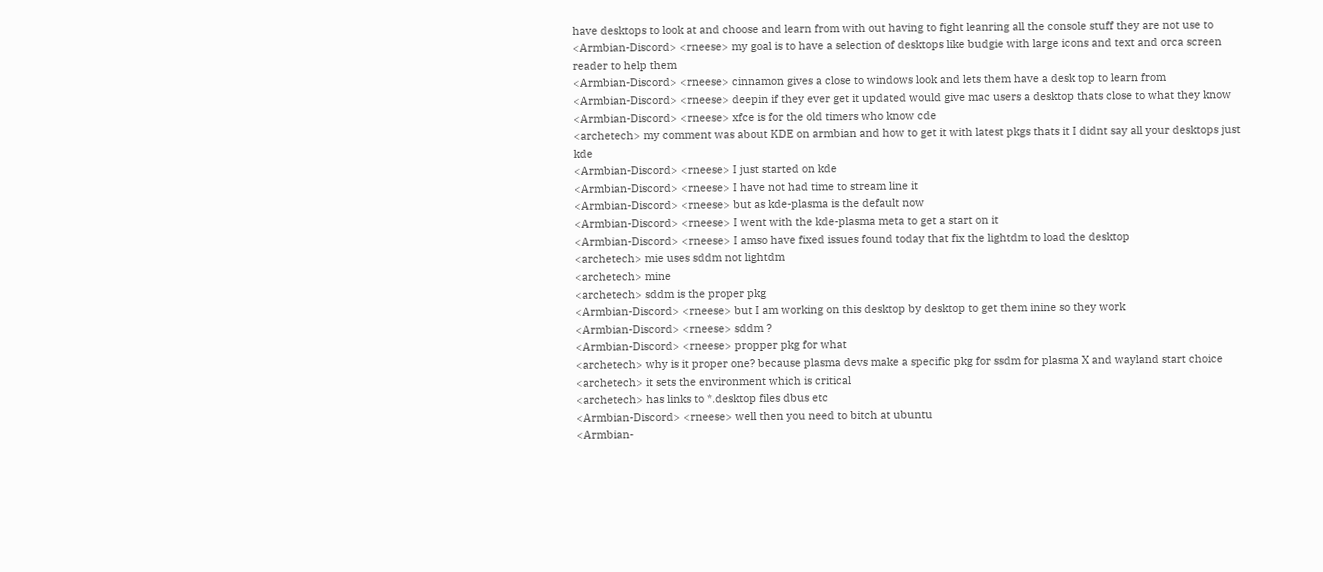have desktops to look at and choose and learn from with out having to fight leanring all the console stuff they are not use to
<Armbian-Discord> <rneese> my goal is to have a selection of desktops like budgie with large icons and text and orca screen reader to help them
<Armbian-Discord> <rneese> cinnamon gives a close to windows look and lets them have a desk top to learn from
<Armbian-Discord> <rneese> deepin if they ever get it updated would give mac users a desktop thats close to what they know
<Armbian-Discord> <rneese> xfce is for the old timers who know cde
<archetech> my comment was about KDE on armbian and how to get it with latest pkgs thats it I didnt say all your desktops just kde
<Armbian-Discord> <rneese> I just started on kde
<Armbian-Discord> <rneese> I have not had time to stream line it
<Armbian-Discord> <rneese> but as kde-plasma is the default now
<Armbian-Discord> <rneese> I went with the kde-plasma meta to get a start on it
<Armbian-Discord> <rneese> I amso have fixed issues found today that fix the lightdm to load the desktop
<archetech> mie uses sddm not lightdm
<archetech> mine
<archetech> sddm is the proper pkg
<Armbian-Discord> <rneese> but I am working on this desktop by desktop to get them inine so they work
<Armbian-Discord> <rneese> sddm ?
<Armbian-Discord> <rneese> propper pkg for what
<archetech> why is it proper one? because plasma devs make a specific pkg for ssdm for plasma X and wayland start choice
<archetech> it sets the environment which is critical
<archetech> has links to *.desktop files dbus etc
<Armbian-Discord> <rneese> well then you need to bitch at ubuntu
<Armbian-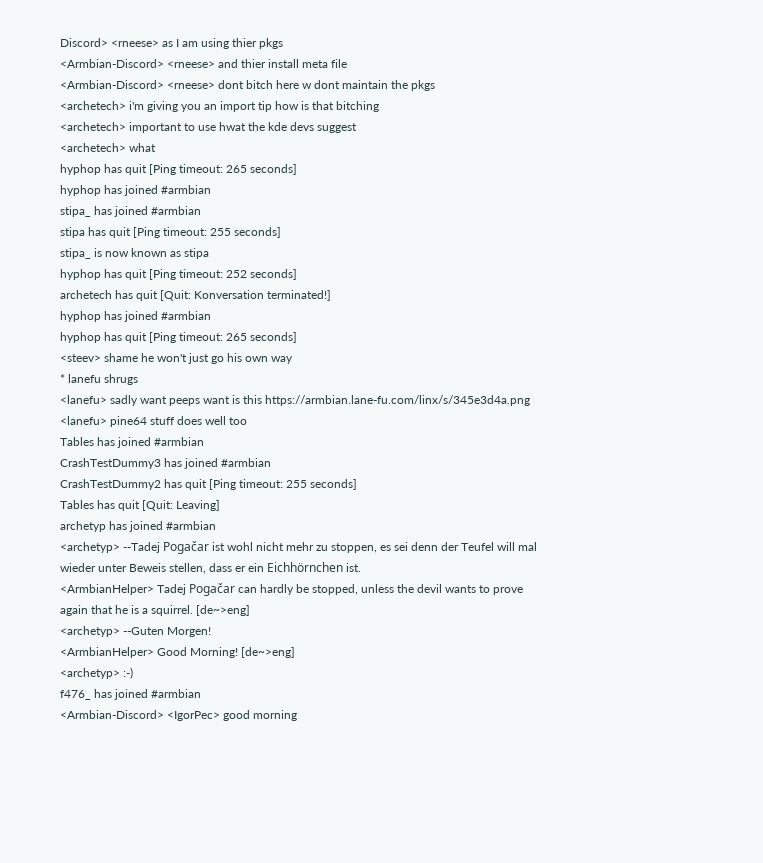Discord> <rneese> as I am using thier pkgs
<Armbian-Discord> <rneese> and thier install meta file
<Armbian-Discord> <rneese> dont bitch here w dont maintain the pkgs
<archetech> i'm giving you an import tip how is that bitching
<archetech> important to use hwat the kde devs suggest
<archetech> what
hyphop has quit [Ping timeout: 265 seconds]
hyphop has joined #armbian
stipa_ has joined #armbian
stipa has quit [Ping timeout: 255 seconds]
stipa_ is now known as stipa
hyphop has quit [Ping timeout: 252 seconds]
archetech has quit [Quit: Konversation terminated!]
hyphop has joined #armbian
hyphop has quit [Ping timeout: 265 seconds]
<steev> shame he won't just go his own way
* lanefu shrugs
<lanefu> sadly want peeps want is this https://armbian.lane-fu.com/linx/s/345e3d4a.png
<lanefu> pine64 stuff does well too
Tables has joined #armbian
CrashTestDummy3 has joined #armbian
CrashTestDummy2 has quit [Ping timeout: 255 seconds]
Tables has quit [Quit: Leaving]
archetyp has joined #armbian
<archetyp> --Tadej Pogačar ist wohl nicht mehr zu stoppen, es sei denn der Teufel will mal wieder unter Beweis stellen, dass er ein Eichhörnchen ist.
<ArmbianHelper> Tadej Pogačar can hardly be stopped, unless the devil wants to prove again that he is a squirrel. [de~>eng]
<archetyp> --Guten Morgen!
<ArmbianHelper> Good Morning! [de~>eng]
<archetyp> :-)
f476_ has joined #armbian
<Armbian-Discord> <IgorPec> good morning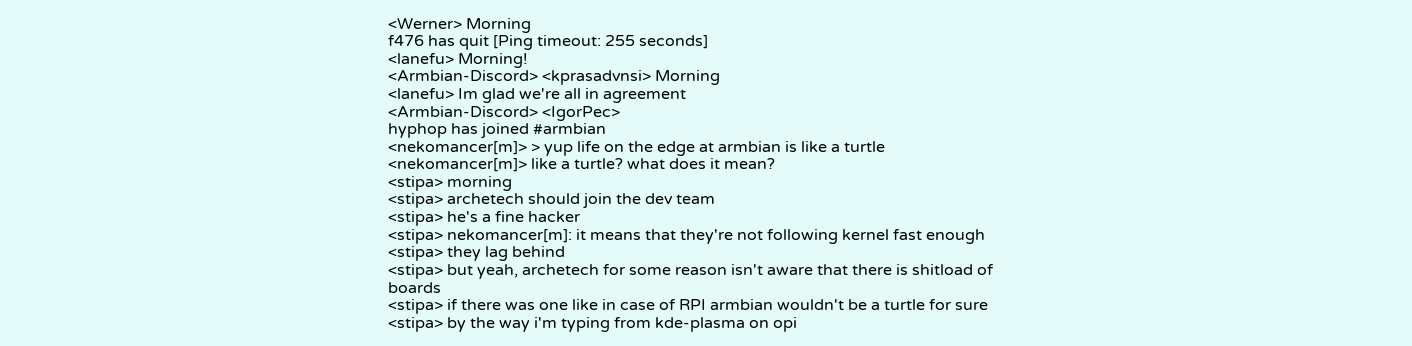<Werner> Morning
f476 has quit [Ping timeout: 255 seconds]
<lanefu> Morning!
<Armbian-Discord> <kprasadvnsi> Morning
<lanefu> Im glad we're all in agreement
<Armbian-Discord> <IgorPec>
hyphop has joined #armbian
<nekomancer[m]> > yup life on the edge at armbian is like a turtle
<nekomancer[m]> like a turtle? what does it mean?
<stipa> morning
<stipa> archetech should join the dev team
<stipa> he's a fine hacker
<stipa> nekomancer[m]: it means that they're not following kernel fast enough
<stipa> they lag behind
<stipa> but yeah, archetech for some reason isn't aware that there is shitload of boards
<stipa> if there was one like in case of RPI armbian wouldn't be a turtle for sure
<stipa> by the way i'm typing from kde-plasma on opi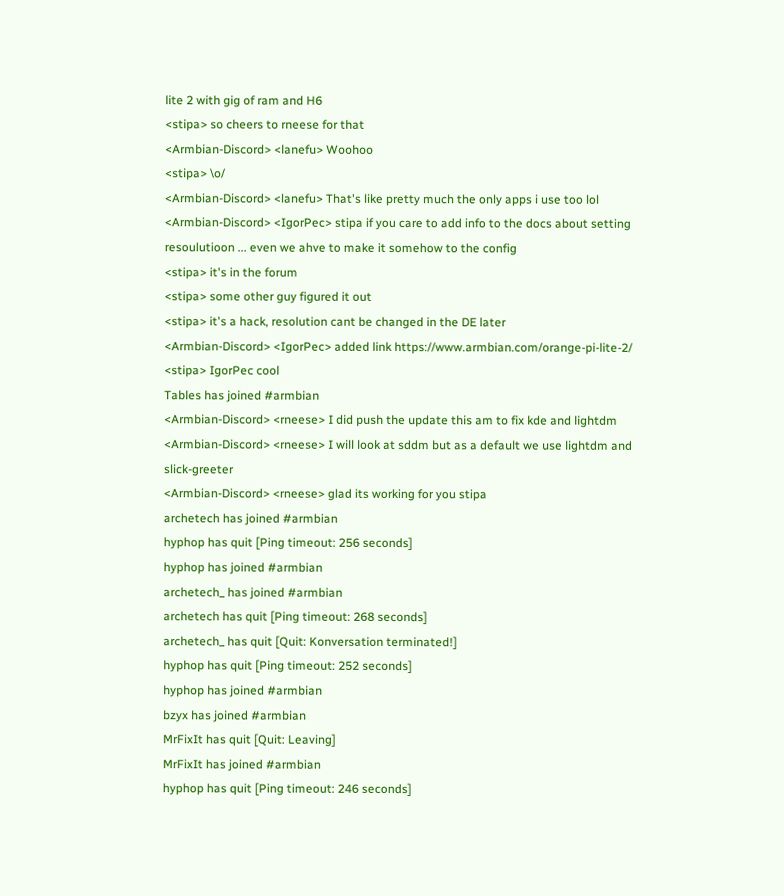lite 2 with gig of ram and H6
<stipa> so cheers to rneese for that
<Armbian-Discord> <lanefu> Woohoo
<stipa> \o/
<Armbian-Discord> <lanefu> That's like pretty much the only apps i use too lol
<Armbian-Discord> <IgorPec> stipa if you care to add info to the docs about setting resoulutioon ... even we ahve to make it somehow to the config
<stipa> it's in the forum
<stipa> some other guy figured it out
<stipa> it's a hack, resolution cant be changed in the DE later
<Armbian-Discord> <IgorPec> added link https://www.armbian.com/orange-pi-lite-2/
<stipa> IgorPec cool
Tables has joined #armbian
<Armbian-Discord> <rneese> I did push the update this am to fix kde and lightdm
<Armbian-Discord> <rneese> I will look at sddm but as a default we use lightdm and slick-greeter
<Armbian-Discord> <rneese> glad its working for you stipa
archetech has joined #armbian
hyphop has quit [Ping timeout: 256 seconds]
hyphop has joined #armbian
archetech_ has joined #armbian
archetech has quit [Ping timeout: 268 seconds]
archetech_ has quit [Quit: Konversation terminated!]
hyphop has quit [Ping timeout: 252 seconds]
hyphop has joined #armbian
bzyx has joined #armbian
MrFixIt has quit [Quit: Leaving]
MrFixIt has joined #armbian
hyphop has quit [Ping timeout: 246 seconds]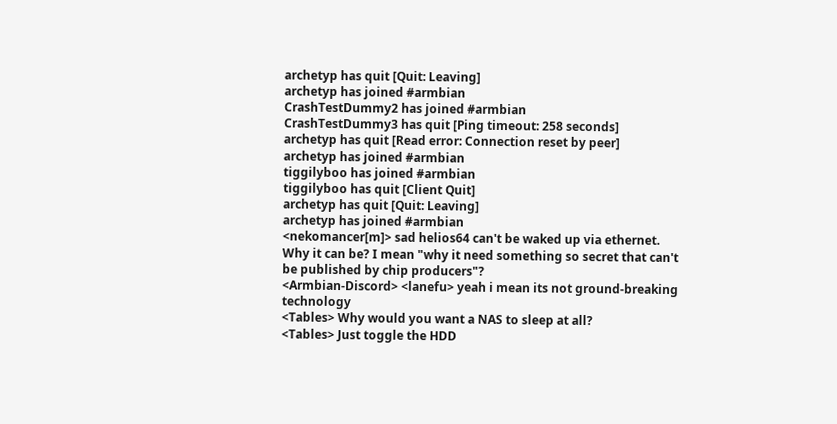archetyp has quit [Quit: Leaving]
archetyp has joined #armbian
CrashTestDummy2 has joined #armbian
CrashTestDummy3 has quit [Ping timeout: 258 seconds]
archetyp has quit [Read error: Connection reset by peer]
archetyp has joined #armbian
tiggilyboo has joined #armbian
tiggilyboo has quit [Client Quit]
archetyp has quit [Quit: Leaving]
archetyp has joined #armbian
<nekomancer[m]> sad helios64 can't be waked up via ethernet. Why it can be? I mean "why it need something so secret that can't be published by chip producers"?
<Armbian-Discord> <lanefu> yeah i mean its not ground-breaking technology
<Tables> Why would you want a NAS to sleep at all?
<Tables> Just toggle the HDD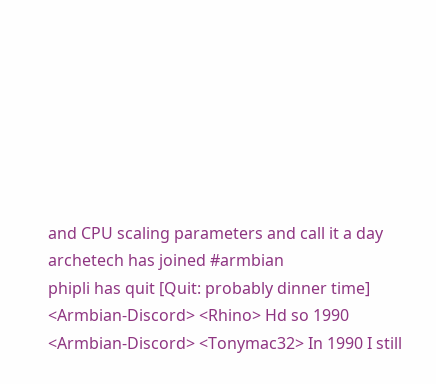and CPU scaling parameters and call it a day
archetech has joined #armbian
phipli has quit [Quit: probably dinner time]
<Armbian-Discord> <Rhino> Hd so 1990
<Armbian-Discord> <Tonymac32> In 1990 I still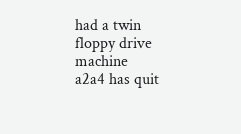had a twin floppy drive machine
a2a4 has quit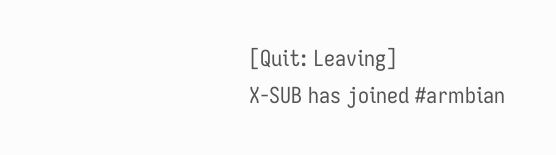[Quit: Leaving]
X-SUB has joined #armbian